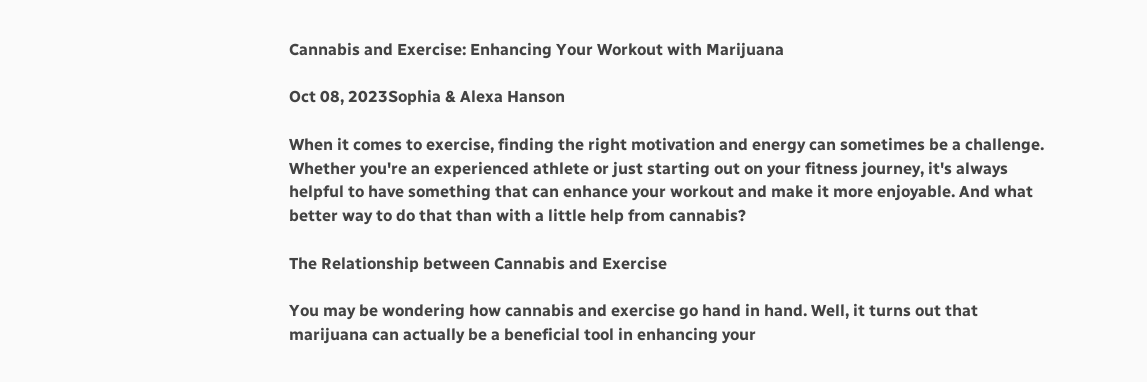Cannabis and Exercise: Enhancing Your Workout with Marijuana

Oct 08, 2023Sophia & Alexa Hanson

When it comes to exercise, finding the right motivation and energy can sometimes be a challenge. Whether you're an experienced athlete or just starting out on your fitness journey, it's always helpful to have something that can enhance your workout and make it more enjoyable. And what better way to do that than with a little help from cannabis?

The Relationship between Cannabis and Exercise

You may be wondering how cannabis and exercise go hand in hand. Well, it turns out that marijuana can actually be a beneficial tool in enhancing your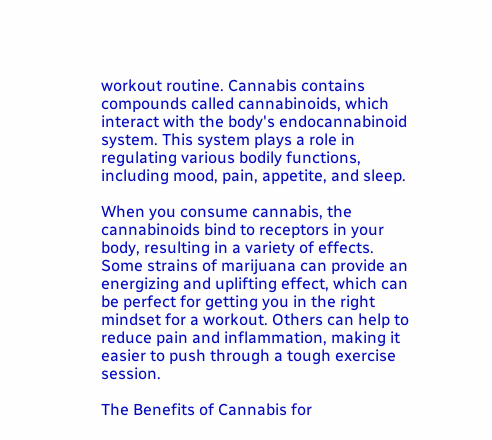workout routine. Cannabis contains compounds called cannabinoids, which interact with the body's endocannabinoid system. This system plays a role in regulating various bodily functions, including mood, pain, appetite, and sleep.

When you consume cannabis, the cannabinoids bind to receptors in your body, resulting in a variety of effects. Some strains of marijuana can provide an energizing and uplifting effect, which can be perfect for getting you in the right mindset for a workout. Others can help to reduce pain and inflammation, making it easier to push through a tough exercise session.

The Benefits of Cannabis for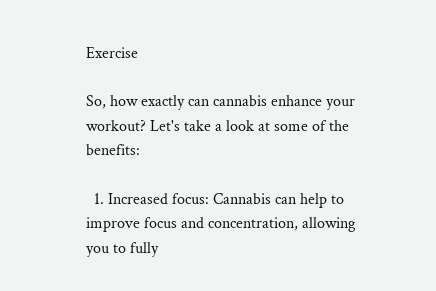Exercise

So, how exactly can cannabis enhance your workout? Let's take a look at some of the benefits:

  1. Increased focus: Cannabis can help to improve focus and concentration, allowing you to fully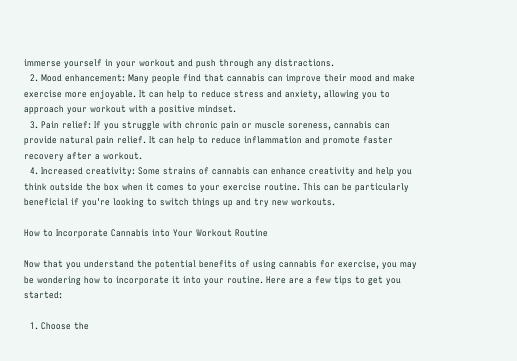immerse yourself in your workout and push through any distractions.
  2. Mood enhancement: Many people find that cannabis can improve their mood and make exercise more enjoyable. It can help to reduce stress and anxiety, allowing you to approach your workout with a positive mindset.
  3. Pain relief: If you struggle with chronic pain or muscle soreness, cannabis can provide natural pain relief. It can help to reduce inflammation and promote faster recovery after a workout.
  4. Increased creativity: Some strains of cannabis can enhance creativity and help you think outside the box when it comes to your exercise routine. This can be particularly beneficial if you're looking to switch things up and try new workouts.

How to Incorporate Cannabis into Your Workout Routine

Now that you understand the potential benefits of using cannabis for exercise, you may be wondering how to incorporate it into your routine. Here are a few tips to get you started:

  1. Choose the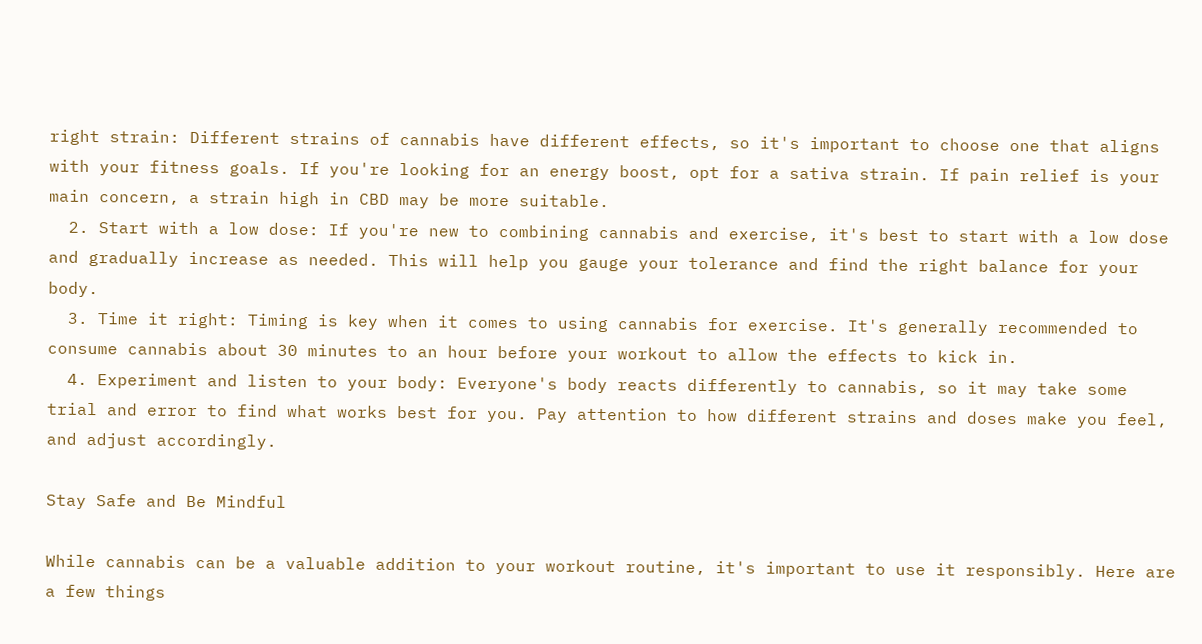right strain: Different strains of cannabis have different effects, so it's important to choose one that aligns with your fitness goals. If you're looking for an energy boost, opt for a sativa strain. If pain relief is your main concern, a strain high in CBD may be more suitable.
  2. Start with a low dose: If you're new to combining cannabis and exercise, it's best to start with a low dose and gradually increase as needed. This will help you gauge your tolerance and find the right balance for your body.
  3. Time it right: Timing is key when it comes to using cannabis for exercise. It's generally recommended to consume cannabis about 30 minutes to an hour before your workout to allow the effects to kick in.
  4. Experiment and listen to your body: Everyone's body reacts differently to cannabis, so it may take some trial and error to find what works best for you. Pay attention to how different strains and doses make you feel, and adjust accordingly.

Stay Safe and Be Mindful

While cannabis can be a valuable addition to your workout routine, it's important to use it responsibly. Here are a few things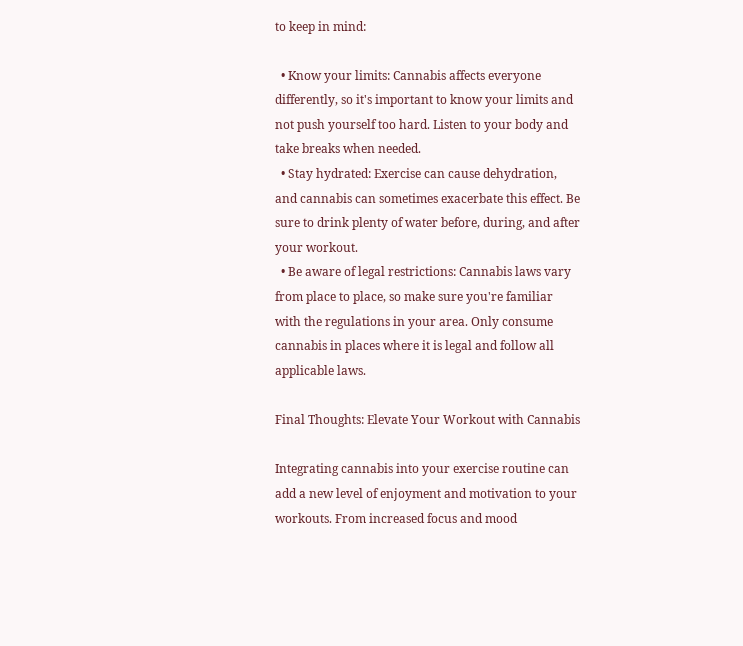to keep in mind:

  • Know your limits: Cannabis affects everyone differently, so it's important to know your limits and not push yourself too hard. Listen to your body and take breaks when needed.
  • Stay hydrated: Exercise can cause dehydration, and cannabis can sometimes exacerbate this effect. Be sure to drink plenty of water before, during, and after your workout.
  • Be aware of legal restrictions: Cannabis laws vary from place to place, so make sure you're familiar with the regulations in your area. Only consume cannabis in places where it is legal and follow all applicable laws.

Final Thoughts: Elevate Your Workout with Cannabis

Integrating cannabis into your exercise routine can add a new level of enjoyment and motivation to your workouts. From increased focus and mood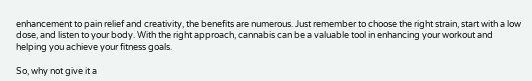enhancement to pain relief and creativity, the benefits are numerous. Just remember to choose the right strain, start with a low dose, and listen to your body. With the right approach, cannabis can be a valuable tool in enhancing your workout and helping you achieve your fitness goals.

So, why not give it a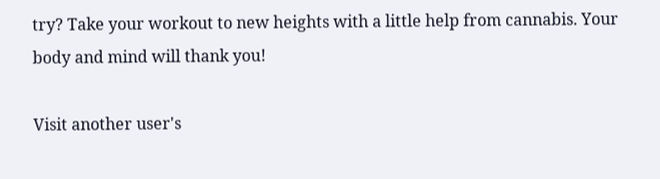try? Take your workout to new heights with a little help from cannabis. Your body and mind will thank you!

Visit another user's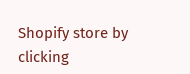Shopify store by clicking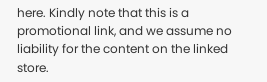here. Kindly note that this is a promotional link, and we assume no liability for the content on the linked store.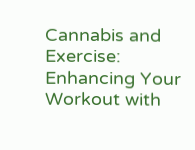Cannabis and Exercise: Enhancing Your Workout with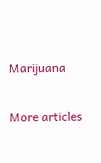Marijuana

More articles